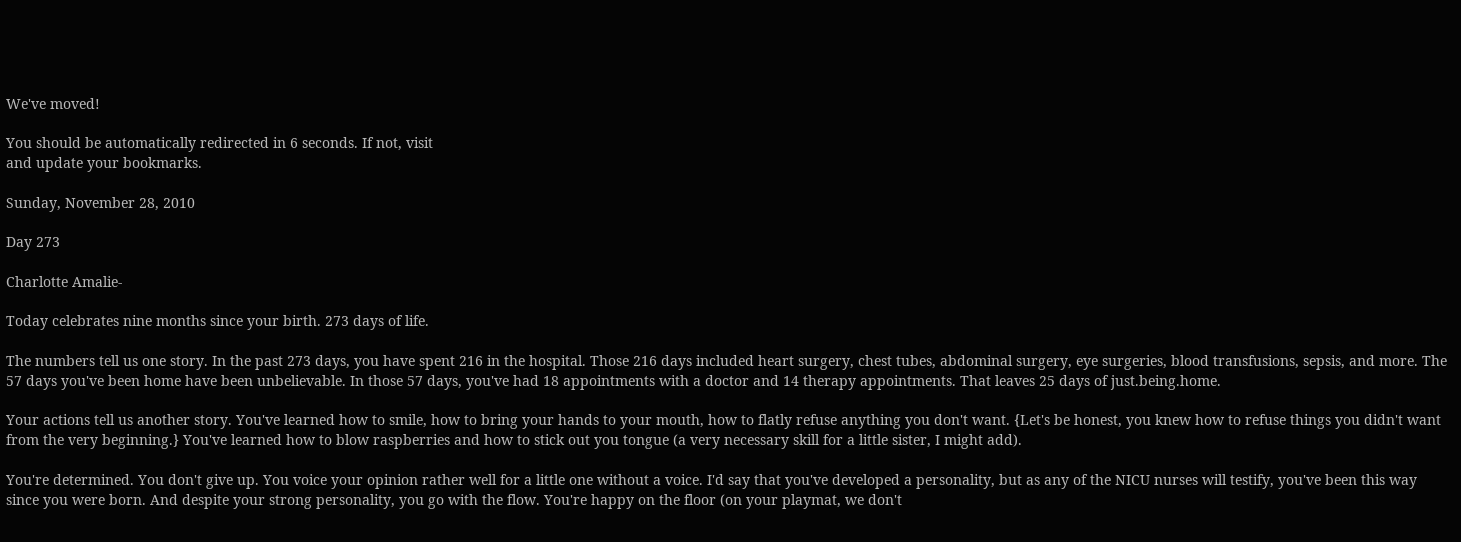We've moved!

You should be automatically redirected in 6 seconds. If not, visit
and update your bookmarks.

Sunday, November 28, 2010

Day 273

Charlotte Amalie-

Today celebrates nine months since your birth. 273 days of life.

The numbers tell us one story. In the past 273 days, you have spent 216 in the hospital. Those 216 days included heart surgery, chest tubes, abdominal surgery, eye surgeries, blood transfusions, sepsis, and more. The 57 days you've been home have been unbelievable. In those 57 days, you've had 18 appointments with a doctor and 14 therapy appointments. That leaves 25 days of just.being.home.

Your actions tell us another story. You've learned how to smile, how to bring your hands to your mouth, how to flatly refuse anything you don't want. {Let's be honest, you knew how to refuse things you didn't want from the very beginning.} You've learned how to blow raspberries and how to stick out you tongue (a very necessary skill for a little sister, I might add).

You're determined. You don't give up. You voice your opinion rather well for a little one without a voice. I'd say that you've developed a personality, but as any of the NICU nurses will testify, you've been this way since you were born. And despite your strong personality, you go with the flow. You're happy on the floor (on your playmat, we don't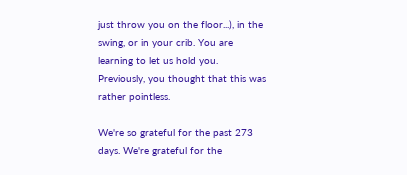just throw you on the floor...), in the swing, or in your crib. You are learning to let us hold you. Previously, you thought that this was rather pointless.

We're so grateful for the past 273 days. We're grateful for the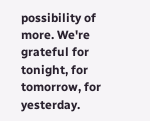possibility of more. We're grateful for tonight, for tomorrow, for yesterday.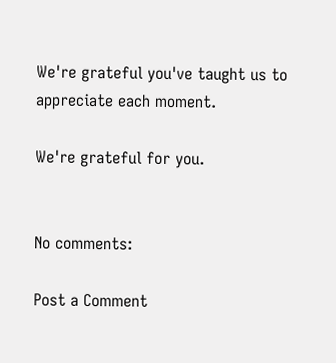We're grateful you've taught us to appreciate each moment.

We're grateful for you.


No comments:

Post a Comment